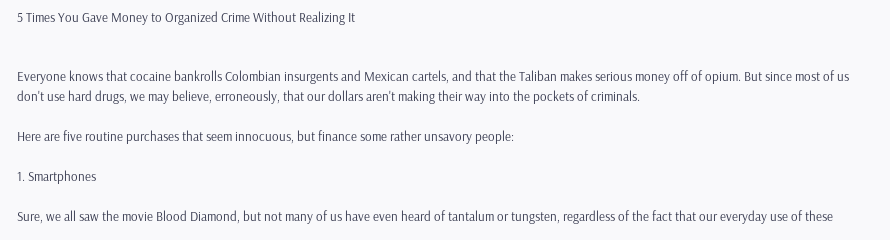5 Times You Gave Money to Organized Crime Without Realizing It


Everyone knows that cocaine bankrolls Colombian insurgents and Mexican cartels, and that the Taliban makes serious money off of opium. But since most of us don't use hard drugs, we may believe, erroneously, that our dollars aren't making their way into the pockets of criminals.

Here are five routine purchases that seem innocuous, but finance some rather unsavory people:

1. Smartphones

Sure, we all saw the movie Blood Diamond, but not many of us have even heard of tantalum or tungsten, regardless of the fact that our everyday use of these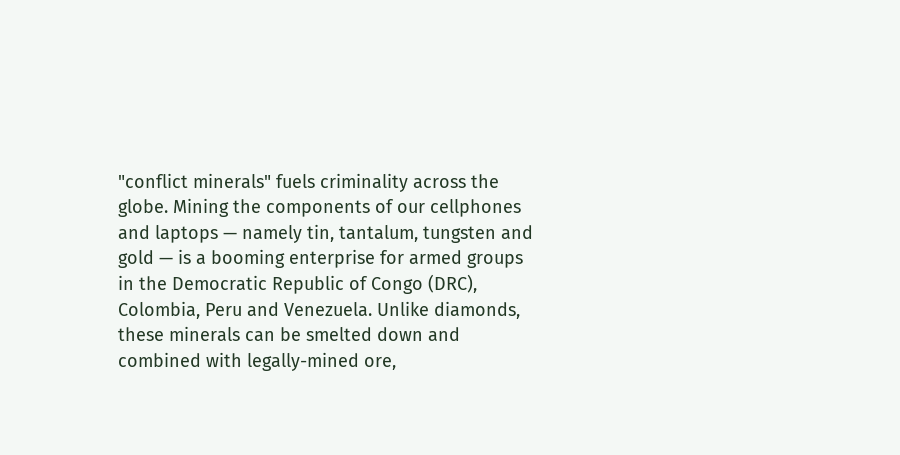"conflict minerals" fuels criminality across the globe. Mining the components of our cellphones and laptops — namely tin, tantalum, tungsten and gold — is a booming enterprise for armed groups in the Democratic Republic of Congo (DRC), Colombia, Peru and Venezuela. Unlike diamonds, these minerals can be smelted down and combined with legally-mined ore,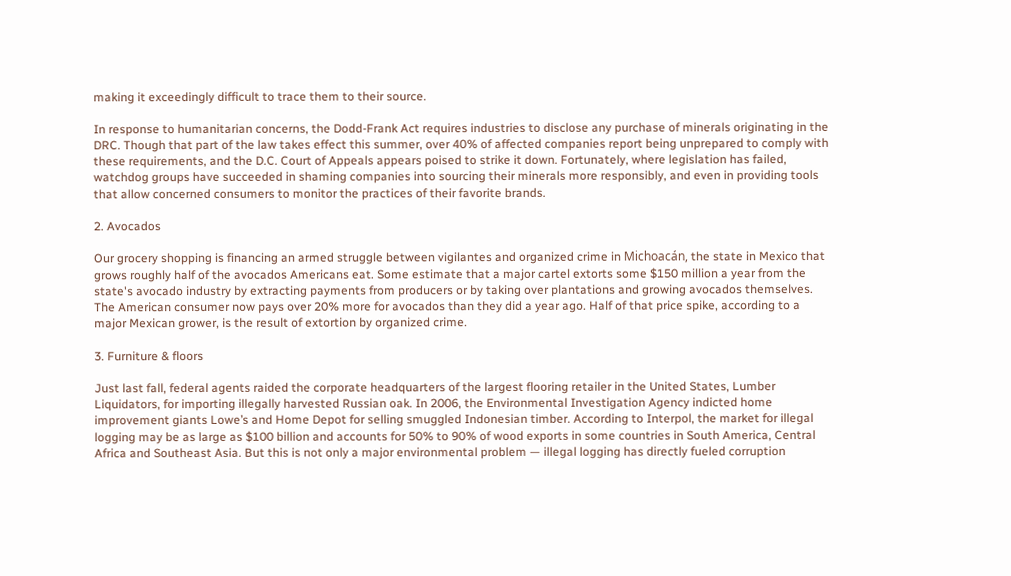making it exceedingly difficult to trace them to their source.

In response to humanitarian concerns, the Dodd-Frank Act requires industries to disclose any purchase of minerals originating in the DRC. Though that part of the law takes effect this summer, over 40% of affected companies report being unprepared to comply with these requirements, and the D.C. Court of Appeals appears poised to strike it down. Fortunately, where legislation has failed, watchdog groups have succeeded in shaming companies into sourcing their minerals more responsibly, and even in providing tools that allow concerned consumers to monitor the practices of their favorite brands.

2. Avocados

Our grocery shopping is financing an armed struggle between vigilantes and organized crime in Michoacán, the state in Mexico that grows roughly half of the avocados Americans eat. Some estimate that a major cartel extorts some $150 million a year from the state's avocado industry by extracting payments from producers or by taking over plantations and growing avocados themselves. The American consumer now pays over 20% more for avocados than they did a year ago. Half of that price spike, according to a major Mexican grower, is the result of extortion by organized crime.

3. Furniture & floors

Just last fall, federal agents raided the corporate headquarters of the largest flooring retailer in the United States, Lumber Liquidators, for importing illegally harvested Russian oak. In 2006, the Environmental Investigation Agency indicted home improvement giants Lowe’s and Home Depot for selling smuggled Indonesian timber. According to Interpol, the market for illegal logging may be as large as $100 billion and accounts for 50% to 90% of wood exports in some countries in South America, Central Africa and Southeast Asia. But this is not only a major environmental problem — illegal logging has directly fueled corruption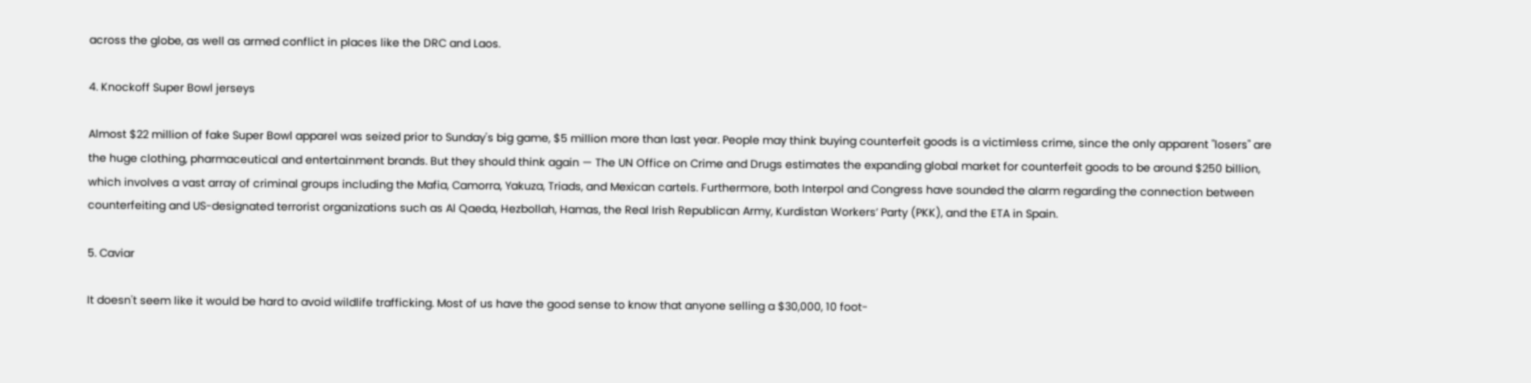across the globe, as well as armed conflict in places like the DRC and Laos.

4. Knockoff Super Bowl jerseys

Almost $22 million of fake Super Bowl apparel was seized prior to Sunday's big game, $5 million more than last year. People may think buying counterfeit goods is a victimless crime, since the only apparent "losers" are the huge clothing, pharmaceutical and entertainment brands. But they should think again — The UN Office on Crime and Drugs estimates the expanding global market for counterfeit goods to be around $250 billion, which involves a vast array of criminal groups including the Mafia, Camorra, Yakuza, Triads, and Mexican cartels. Furthermore, both Interpol and Congress have sounded the alarm regarding the connection between counterfeiting and US-designated terrorist organizations such as Al Qaeda, Hezbollah, Hamas, the Real Irish Republican Army, Kurdistan Workers’ Party (PKK), and the ETA in Spain.

5. Caviar

It doesn't seem like it would be hard to avoid wildlife trafficking. Most of us have the good sense to know that anyone selling a $30,000, 10 foot-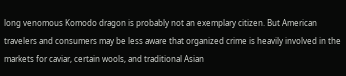long venomous Komodo dragon is probably not an exemplary citizen. But American travelers and consumers may be less aware that organized crime is heavily involved in the markets for caviar, certain wools, and traditional Asian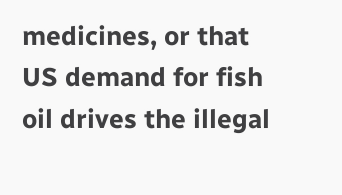medicines, or that US demand for fish oil drives the illegal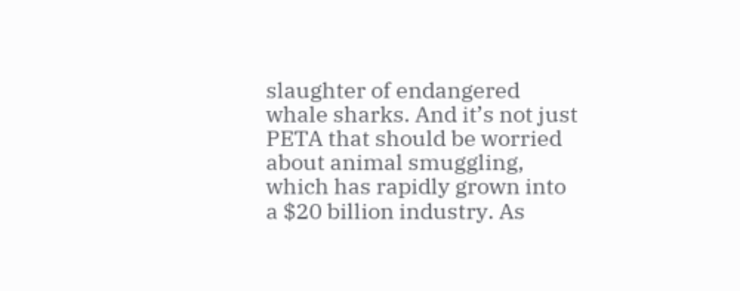slaughter of endangered whale sharks. And it’s not just PETA that should be worried about animal smuggling, which has rapidly grown into a $20 billion industry. As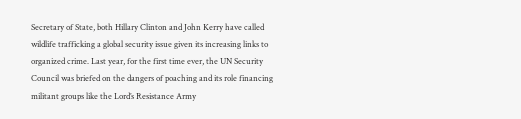Secretary of State, both Hillary Clinton and John Kerry have called wildlife trafficking a global security issue given its increasing links to organized crime. Last year, for the first time ever, the UN Security Council was briefed on the dangers of poaching and its role financing militant groups like the Lord’s Resistance Army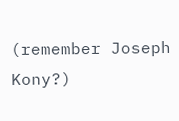(remember Joseph Kony?)